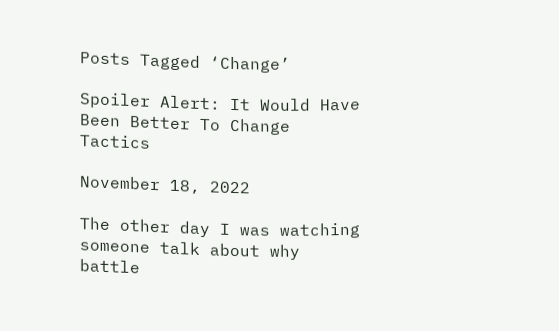Posts Tagged ‘Change’

Spoiler Alert: It Would Have Been Better To Change Tactics

November 18, 2022

The other day I was watching someone talk about why battle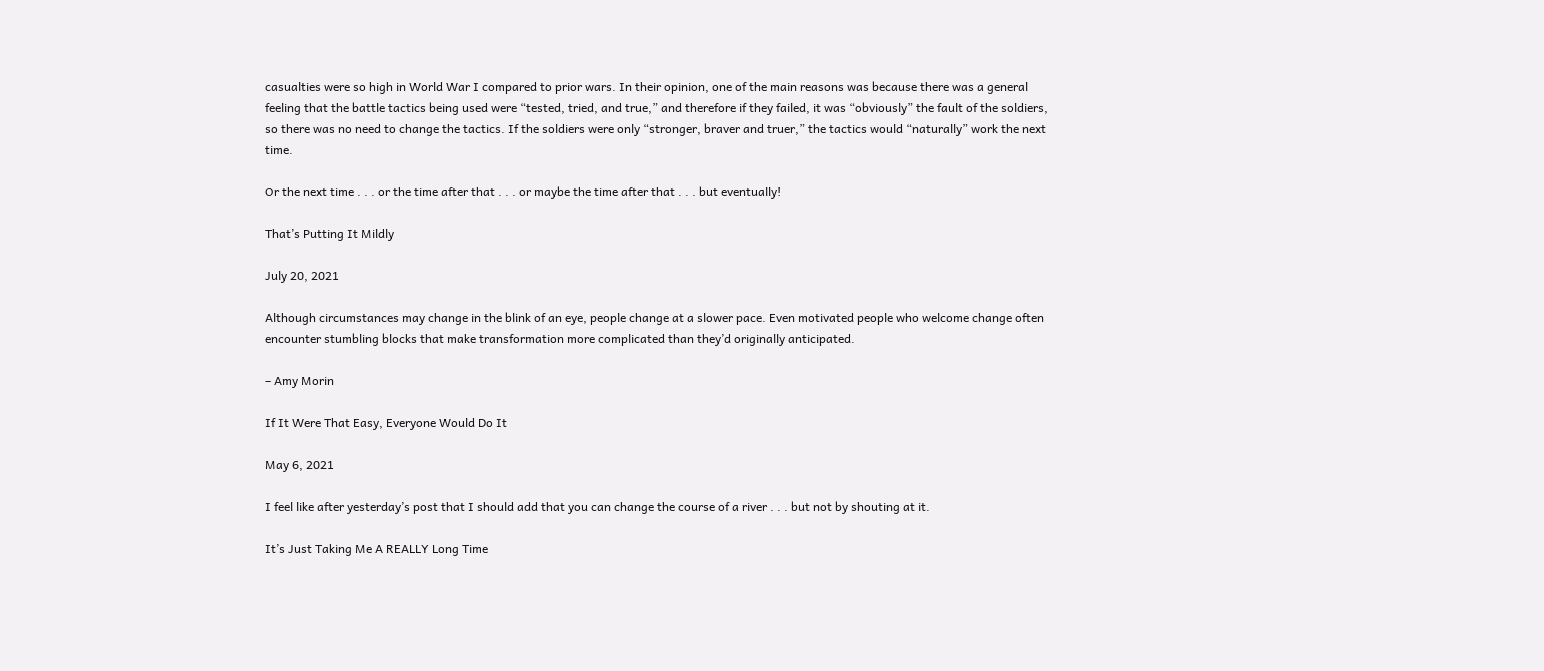casualties were so high in World War I compared to prior wars. In their opinion, one of the main reasons was because there was a general feeling that the battle tactics being used were “tested, tried, and true,” and therefore if they failed, it was “obviously” the fault of the soldiers, so there was no need to change the tactics. If the soldiers were only “stronger, braver and truer,” the tactics would “naturally” work the next time.

Or the next time . . . or the time after that . . . or maybe the time after that . . . but eventually!

That’s Putting It Mildly

July 20, 2021

Although circumstances may change in the blink of an eye, people change at a slower pace. Even motivated people who welcome change often encounter stumbling blocks that make transformation more complicated than they’d originally anticipated.

– Amy Morin

If It Were That Easy, Everyone Would Do It

May 6, 2021

I feel like after yesterday’s post that I should add that you can change the course of a river . . . but not by shouting at it.

It’s Just Taking Me A REALLY Long Time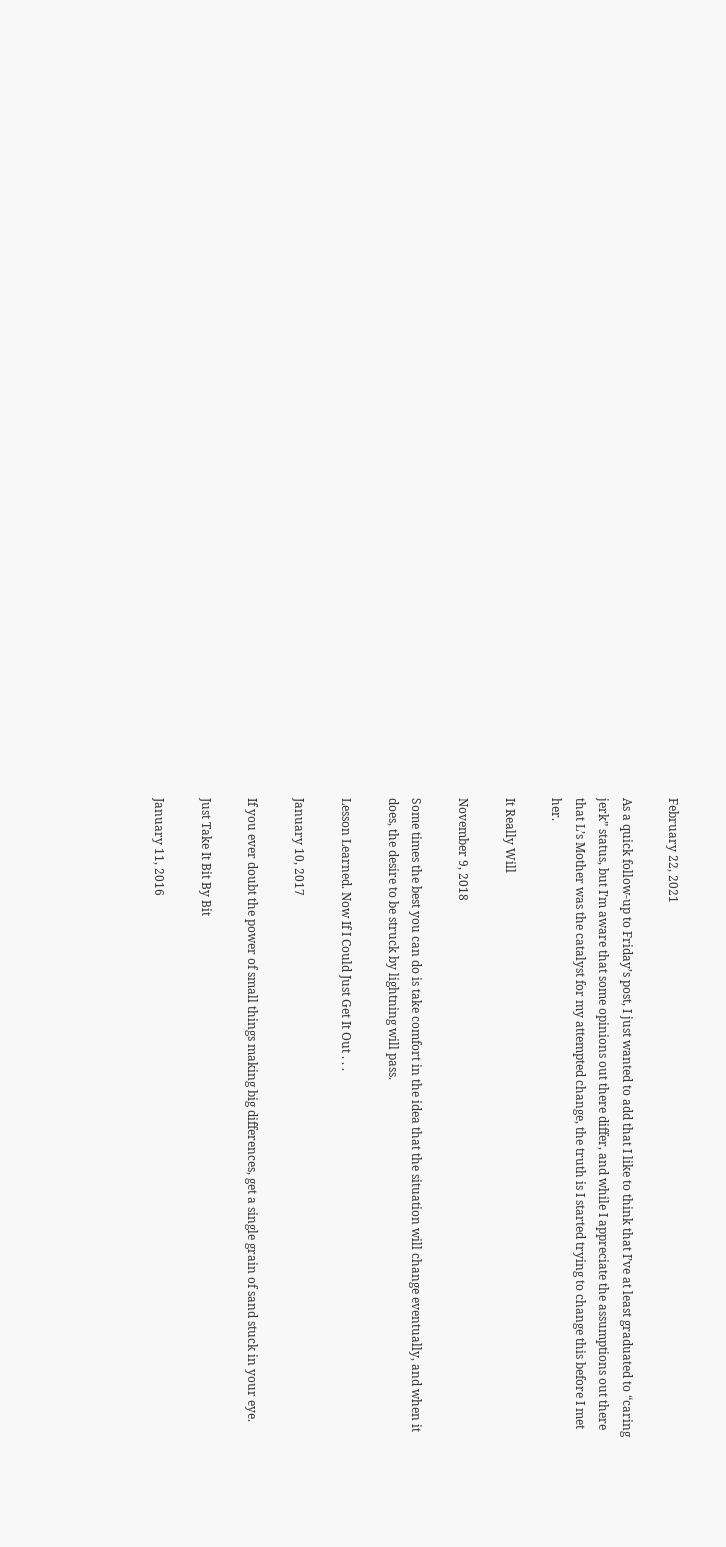February 22, 2021

As a quick follow-up to Friday’s post, I just wanted to add that I like to think that I’ve at least graduated to “caring jerk” status, but I’m aware that some opinions out there differ, and while I appreciate the assumptions out there that L’s Mother was the catalyst for my attempted change, the truth is I started trying to change this before I met her.

It Really Will

November 9, 2018

Some times the best you can do is take comfort in the idea that the situation will change eventually, and when it does, the desire to be struck by lightning will pass.

Lesson Learned. Now If I Could Just Get It Out . . .

January 10, 2017

If you ever doubt the power of small things making big differences, get a single grain of sand stuck in your eye.

Just Take It Bit By Bit

January 11, 2016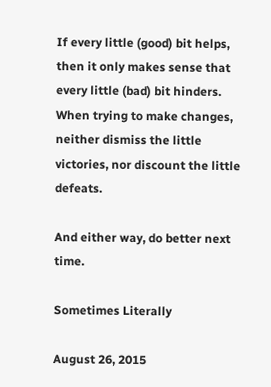If every little (good) bit helps, then it only makes sense that every little (bad) bit hinders.  When trying to make changes, neither dismiss the little victories, nor discount the little defeats.

And either way, do better next time.

Sometimes Literally

August 26, 2015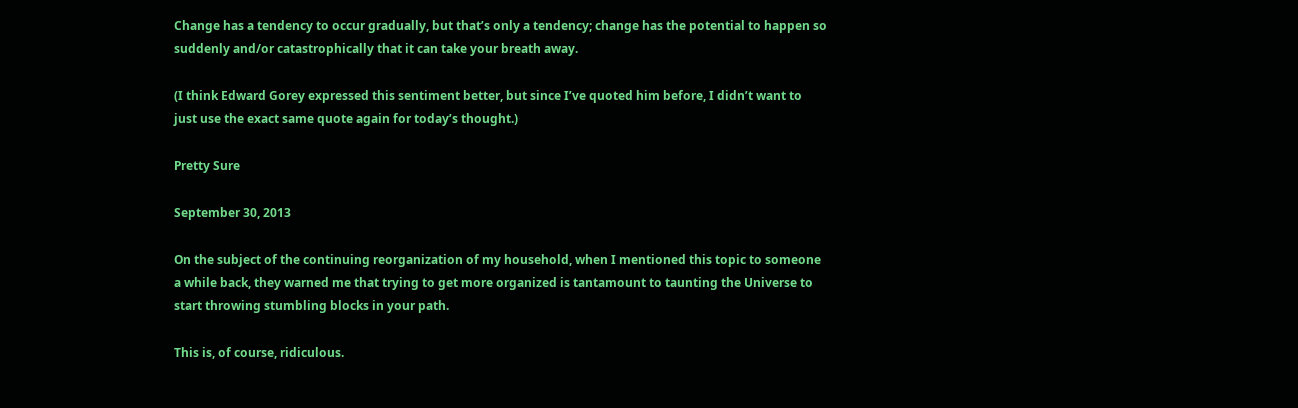Change has a tendency to occur gradually, but that’s only a tendency; change has the potential to happen so suddenly and/or catastrophically that it can take your breath away.

(I think Edward Gorey expressed this sentiment better, but since I’ve quoted him before, I didn’t want to just use the exact same quote again for today’s thought.)

Pretty Sure

September 30, 2013

On the subject of the continuing reorganization of my household, when I mentioned this topic to someone a while back, they warned me that trying to get more organized is tantamount to taunting the Universe to start throwing stumbling blocks in your path.

This is, of course, ridiculous.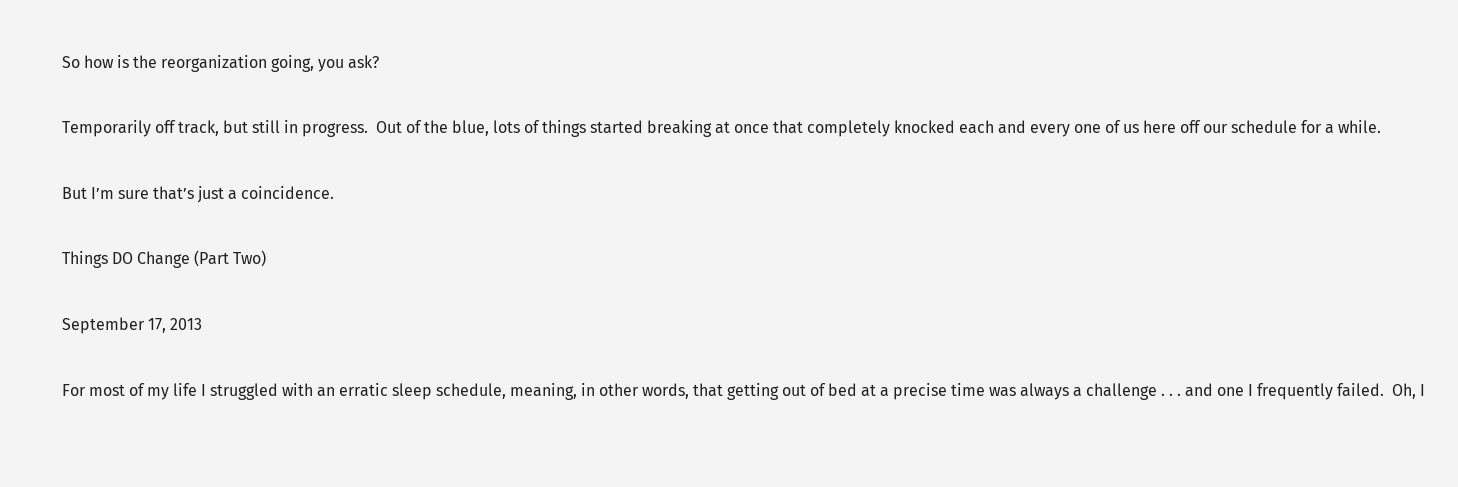So how is the reorganization going, you ask?

Temporarily off track, but still in progress.  Out of the blue, lots of things started breaking at once that completely knocked each and every one of us here off our schedule for a while.

But I’m sure that’s just a coincidence.

Things DO Change (Part Two)

September 17, 2013

For most of my life I struggled with an erratic sleep schedule, meaning, in other words, that getting out of bed at a precise time was always a challenge . . . and one I frequently failed.  Oh, I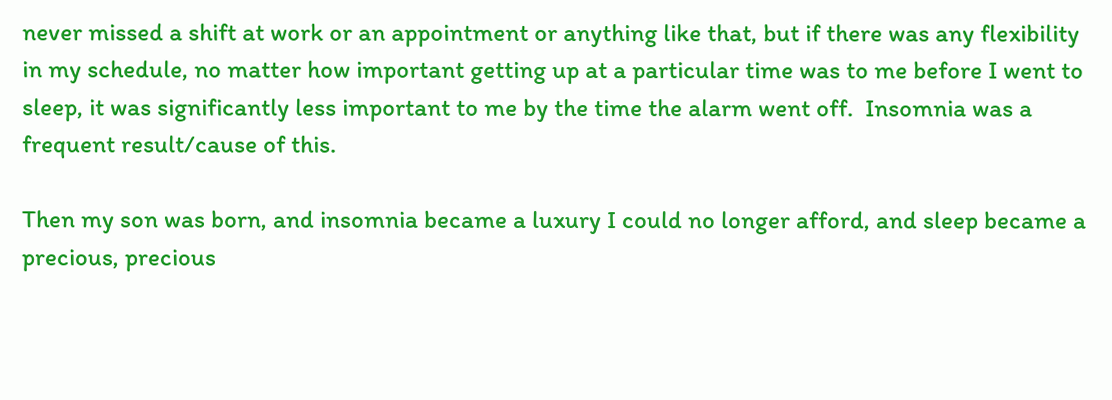never missed a shift at work or an appointment or anything like that, but if there was any flexibility in my schedule, no matter how important getting up at a particular time was to me before I went to sleep, it was significantly less important to me by the time the alarm went off.  Insomnia was a frequent result/cause of this.

Then my son was born, and insomnia became a luxury I could no longer afford, and sleep became a precious, precious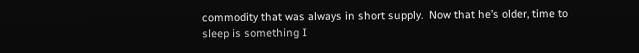commodity that was always in short supply.  Now that he’s older, time to sleep is something I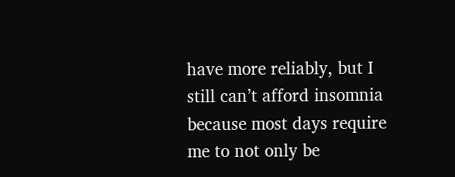have more reliably, but I still can’t afford insomnia because most days require me to not only be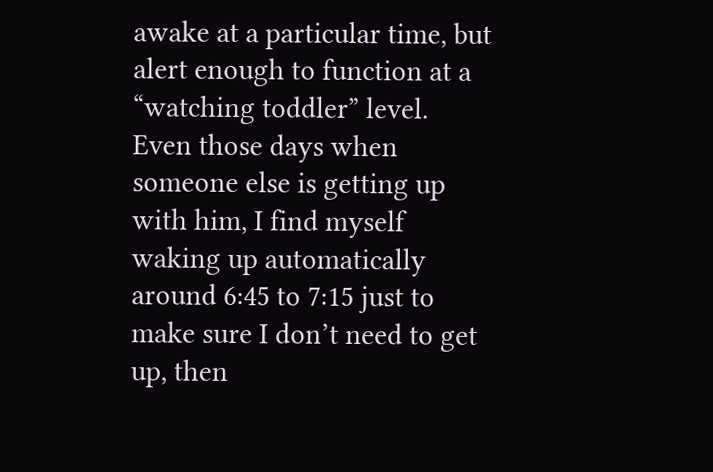awake at a particular time, but alert enough to function at a “watching toddler” level.  Even those days when someone else is getting up with him, I find myself waking up automatically around 6:45 to 7:15 just to make sure I don’t need to get up, then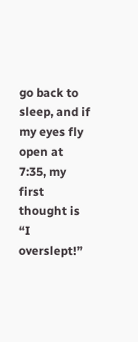go back to sleep, and if my eyes fly open at 7:35, my first thought is “I overslept!”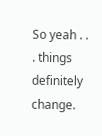So yeah . . . things definitely change.